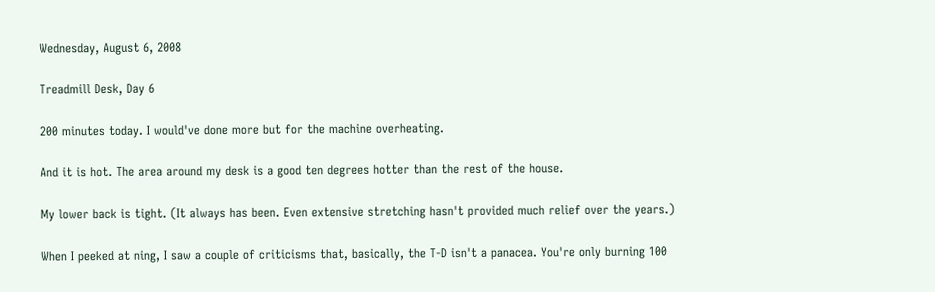Wednesday, August 6, 2008

Treadmill Desk, Day 6

200 minutes today. I would've done more but for the machine overheating.

And it is hot. The area around my desk is a good ten degrees hotter than the rest of the house.

My lower back is tight. (It always has been. Even extensive stretching hasn't provided much relief over the years.)

When I peeked at ning, I saw a couple of criticisms that, basically, the T-D isn't a panacea. You're only burning 100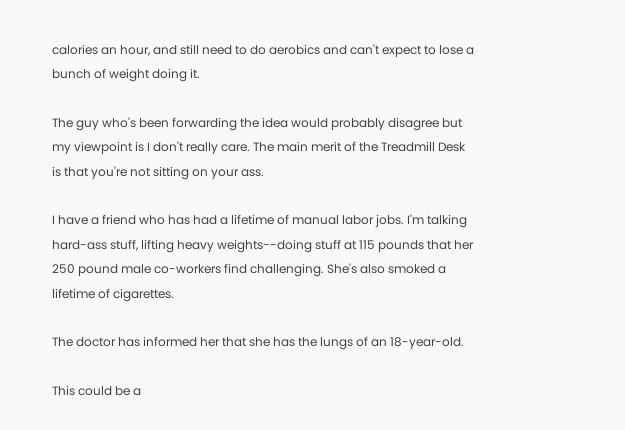calories an hour, and still need to do aerobics and can't expect to lose a bunch of weight doing it.

The guy who's been forwarding the idea would probably disagree but my viewpoint is I don't really care. The main merit of the Treadmill Desk is that you're not sitting on your ass.

I have a friend who has had a lifetime of manual labor jobs. I'm talking hard-ass stuff, lifting heavy weights--doing stuff at 115 pounds that her 250 pound male co-workers find challenging. She's also smoked a lifetime of cigarettes.

The doctor has informed her that she has the lungs of an 18-year-old.

This could be a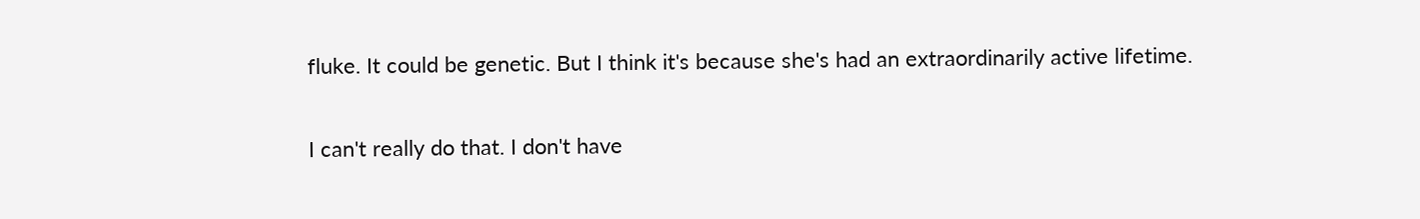fluke. It could be genetic. But I think it's because she's had an extraordinarily active lifetime.

I can't really do that. I don't have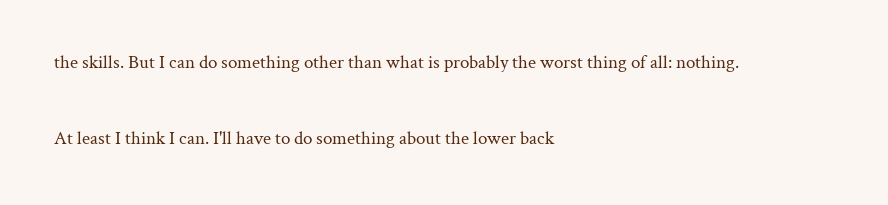the skills. But I can do something other than what is probably the worst thing of all: nothing.

At least I think I can. I'll have to do something about the lower back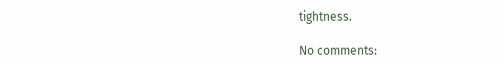tightness.

No comments: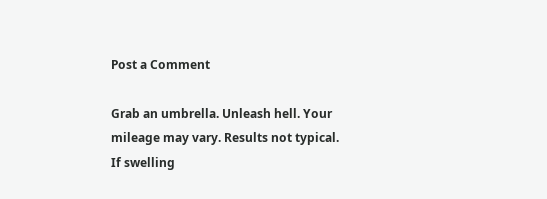Post a Comment

Grab an umbrella. Unleash hell. Your mileage may vary. Results not typical. If swelling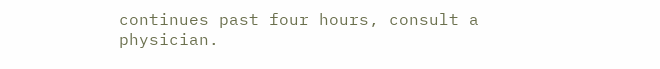continues past four hours, consult a physician.